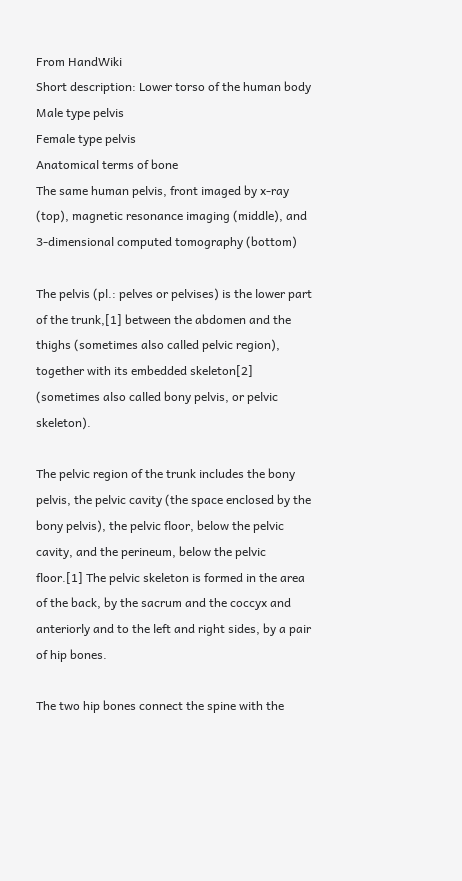From HandWiki
Short description: Lower torso of the human body
Male type pelvis
Female type pelvis
Anatomical terms of bone
The same human pelvis, front imaged by x-ray (top), magnetic resonance imaging (middle), and 3-dimensional computed tomography (bottom)

The pelvis (pl.: pelves or pelvises) is the lower part of the trunk,[1] between the abdomen and the thighs (sometimes also called pelvic region), together with its embedded skeleton[2] (sometimes also called bony pelvis, or pelvic skeleton).

The pelvic region of the trunk includes the bony pelvis, the pelvic cavity (the space enclosed by the bony pelvis), the pelvic floor, below the pelvic cavity, and the perineum, below the pelvic floor.[1] The pelvic skeleton is formed in the area of the back, by the sacrum and the coccyx and anteriorly and to the left and right sides, by a pair of hip bones.

The two hip bones connect the spine with the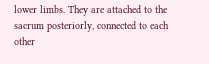lower limbs. They are attached to the sacrum posteriorly, connected to each other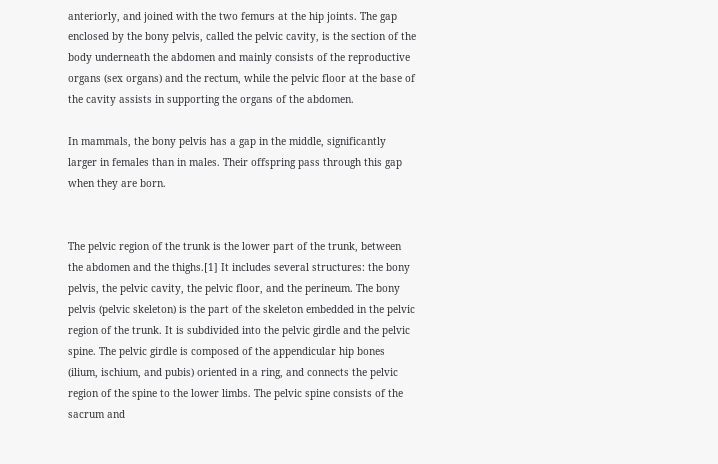anteriorly, and joined with the two femurs at the hip joints. The gap enclosed by the bony pelvis, called the pelvic cavity, is the section of the body underneath the abdomen and mainly consists of the reproductive organs (sex organs) and the rectum, while the pelvic floor at the base of the cavity assists in supporting the organs of the abdomen.

In mammals, the bony pelvis has a gap in the middle, significantly larger in females than in males. Their offspring pass through this gap when they are born.


The pelvic region of the trunk is the lower part of the trunk, between the abdomen and the thighs.[1] It includes several structures: the bony pelvis, the pelvic cavity, the pelvic floor, and the perineum. The bony pelvis (pelvic skeleton) is the part of the skeleton embedded in the pelvic region of the trunk. It is subdivided into the pelvic girdle and the pelvic spine. The pelvic girdle is composed of the appendicular hip bones (ilium, ischium, and pubis) oriented in a ring, and connects the pelvic region of the spine to the lower limbs. The pelvic spine consists of the sacrum and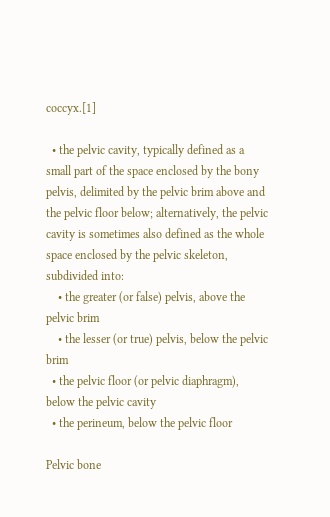coccyx.[1]

  • the pelvic cavity, typically defined as a small part of the space enclosed by the bony pelvis, delimited by the pelvic brim above and the pelvic floor below; alternatively, the pelvic cavity is sometimes also defined as the whole space enclosed by the pelvic skeleton, subdivided into:
    • the greater (or false) pelvis, above the pelvic brim
    • the lesser (or true) pelvis, below the pelvic brim
  • the pelvic floor (or pelvic diaphragm), below the pelvic cavity
  • the perineum, below the pelvic floor

Pelvic bone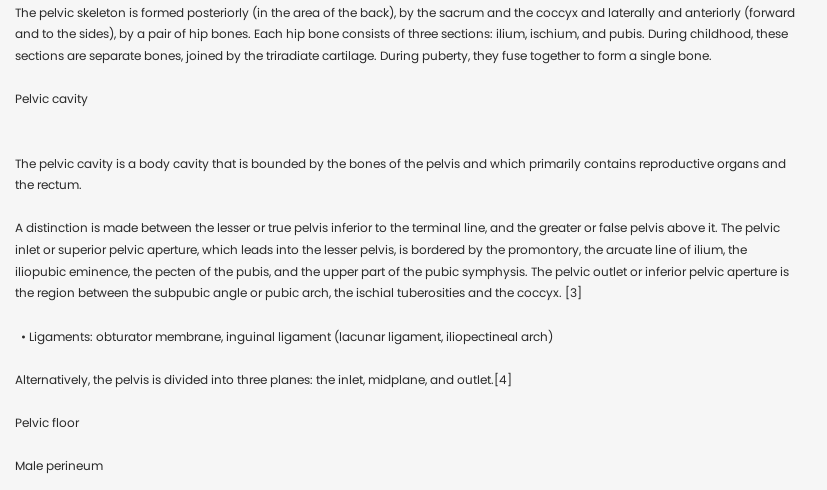The pelvic skeleton is formed posteriorly (in the area of the back), by the sacrum and the coccyx and laterally and anteriorly (forward and to the sides), by a pair of hip bones. Each hip bone consists of three sections: ilium, ischium, and pubis. During childhood, these sections are separate bones, joined by the triradiate cartilage. During puberty, they fuse together to form a single bone.

Pelvic cavity


The pelvic cavity is a body cavity that is bounded by the bones of the pelvis and which primarily contains reproductive organs and the rectum.

A distinction is made between the lesser or true pelvis inferior to the terminal line, and the greater or false pelvis above it. The pelvic inlet or superior pelvic aperture, which leads into the lesser pelvis, is bordered by the promontory, the arcuate line of ilium, the iliopubic eminence, the pecten of the pubis, and the upper part of the pubic symphysis. The pelvic outlet or inferior pelvic aperture is the region between the subpubic angle or pubic arch, the ischial tuberosities and the coccyx. [3]

  • Ligaments: obturator membrane, inguinal ligament (lacunar ligament, iliopectineal arch)

Alternatively, the pelvis is divided into three planes: the inlet, midplane, and outlet.[4]

Pelvic floor

Male perineum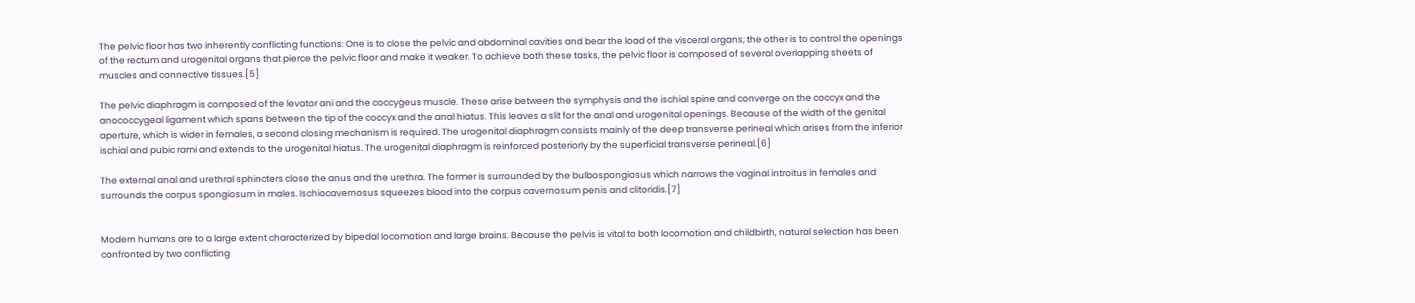The pelvic floor has two inherently conflicting functions: One is to close the pelvic and abdominal cavities and bear the load of the visceral organs; the other is to control the openings of the rectum and urogenital organs that pierce the pelvic floor and make it weaker. To achieve both these tasks, the pelvic floor is composed of several overlapping sheets of muscles and connective tissues.[5]

The pelvic diaphragm is composed of the levator ani and the coccygeus muscle. These arise between the symphysis and the ischial spine and converge on the coccyx and the anococcygeal ligament which spans between the tip of the coccyx and the anal hiatus. This leaves a slit for the anal and urogenital openings. Because of the width of the genital aperture, which is wider in females, a second closing mechanism is required. The urogenital diaphragm consists mainly of the deep transverse perineal which arises from the inferior ischial and pubic rami and extends to the urogenital hiatus. The urogenital diaphragm is reinforced posteriorly by the superficial transverse perineal.[6]

The external anal and urethral sphincters close the anus and the urethra. The former is surrounded by the bulbospongiosus which narrows the vaginal introitus in females and surrounds the corpus spongiosum in males. Ischiocavernosus squeezes blood into the corpus cavernosum penis and clitoridis.[7]


Modern humans are to a large extent characterized by bipedal locomotion and large brains. Because the pelvis is vital to both locomotion and childbirth, natural selection has been confronted by two conflicting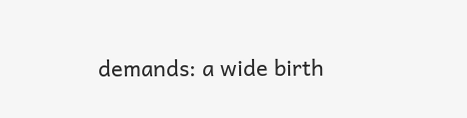demands: a wide birth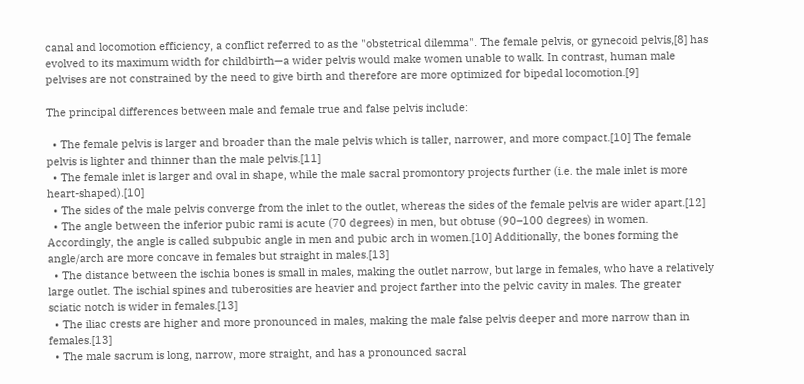canal and locomotion efficiency, a conflict referred to as the "obstetrical dilemma". The female pelvis, or gynecoid pelvis,[8] has evolved to its maximum width for childbirth—a wider pelvis would make women unable to walk. In contrast, human male pelvises are not constrained by the need to give birth and therefore are more optimized for bipedal locomotion.[9]

The principal differences between male and female true and false pelvis include:

  • The female pelvis is larger and broader than the male pelvis which is taller, narrower, and more compact.[10] The female pelvis is lighter and thinner than the male pelvis.[11]
  • The female inlet is larger and oval in shape, while the male sacral promontory projects further (i.e. the male inlet is more heart-shaped).[10]
  • The sides of the male pelvis converge from the inlet to the outlet, whereas the sides of the female pelvis are wider apart.[12]
  • The angle between the inferior pubic rami is acute (70 degrees) in men, but obtuse (90–100 degrees) in women. Accordingly, the angle is called subpubic angle in men and pubic arch in women.[10] Additionally, the bones forming the angle/arch are more concave in females but straight in males.[13]
  • The distance between the ischia bones is small in males, making the outlet narrow, but large in females, who have a relatively large outlet. The ischial spines and tuberosities are heavier and project farther into the pelvic cavity in males. The greater sciatic notch is wider in females.[13]
  • The iliac crests are higher and more pronounced in males, making the male false pelvis deeper and more narrow than in females.[13]
  • The male sacrum is long, narrow, more straight, and has a pronounced sacral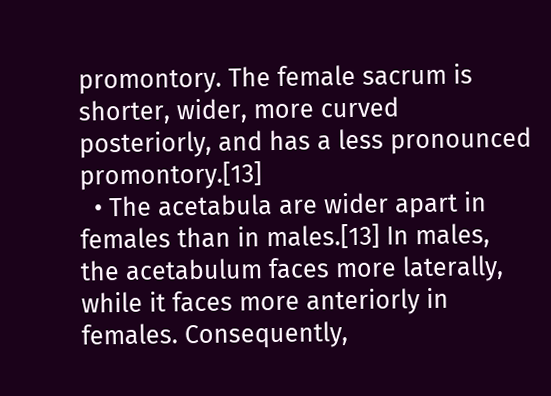promontory. The female sacrum is shorter, wider, more curved posteriorly, and has a less pronounced promontory.[13]
  • The acetabula are wider apart in females than in males.[13] In males, the acetabulum faces more laterally, while it faces more anteriorly in females. Consequently,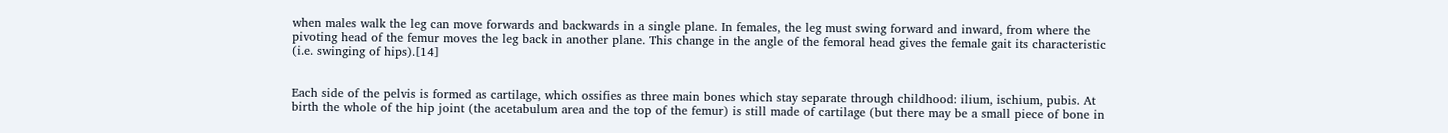when males walk the leg can move forwards and backwards in a single plane. In females, the leg must swing forward and inward, from where the pivoting head of the femur moves the leg back in another plane. This change in the angle of the femoral head gives the female gait its characteristic (i.e. swinging of hips).[14]


Each side of the pelvis is formed as cartilage, which ossifies as three main bones which stay separate through childhood: ilium, ischium, pubis. At birth the whole of the hip joint (the acetabulum area and the top of the femur) is still made of cartilage (but there may be a small piece of bone in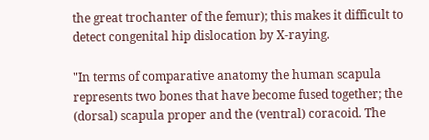the great trochanter of the femur); this makes it difficult to detect congenital hip dislocation by X-raying.

"In terms of comparative anatomy the human scapula represents two bones that have become fused together; the (dorsal) scapula proper and the (ventral) coracoid. The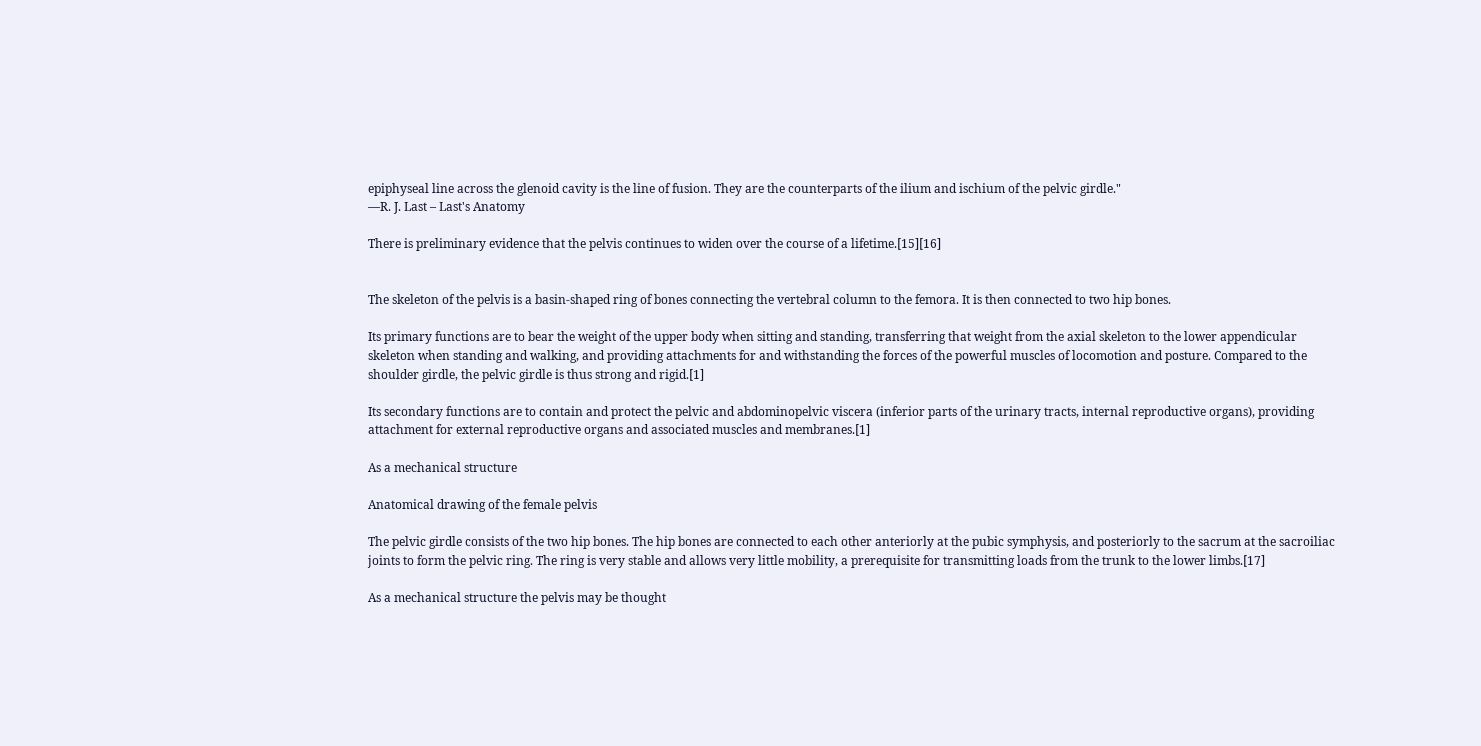epiphyseal line across the glenoid cavity is the line of fusion. They are the counterparts of the ilium and ischium of the pelvic girdle."
—R. J. Last – Last's Anatomy

There is preliminary evidence that the pelvis continues to widen over the course of a lifetime.[15][16]


The skeleton of the pelvis is a basin-shaped ring of bones connecting the vertebral column to the femora. It is then connected to two hip bones.

Its primary functions are to bear the weight of the upper body when sitting and standing, transferring that weight from the axial skeleton to the lower appendicular skeleton when standing and walking, and providing attachments for and withstanding the forces of the powerful muscles of locomotion and posture. Compared to the shoulder girdle, the pelvic girdle is thus strong and rigid.[1]

Its secondary functions are to contain and protect the pelvic and abdominopelvic viscera (inferior parts of the urinary tracts, internal reproductive organs), providing attachment for external reproductive organs and associated muscles and membranes.[1]

As a mechanical structure

Anatomical drawing of the female pelvis

The pelvic girdle consists of the two hip bones. The hip bones are connected to each other anteriorly at the pubic symphysis, and posteriorly to the sacrum at the sacroiliac joints to form the pelvic ring. The ring is very stable and allows very little mobility, a prerequisite for transmitting loads from the trunk to the lower limbs.[17]

As a mechanical structure the pelvis may be thought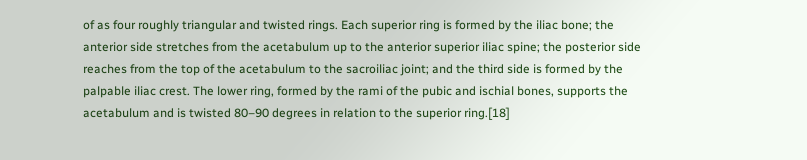of as four roughly triangular and twisted rings. Each superior ring is formed by the iliac bone; the anterior side stretches from the acetabulum up to the anterior superior iliac spine; the posterior side reaches from the top of the acetabulum to the sacroiliac joint; and the third side is formed by the palpable iliac crest. The lower ring, formed by the rami of the pubic and ischial bones, supports the acetabulum and is twisted 80–90 degrees in relation to the superior ring.[18]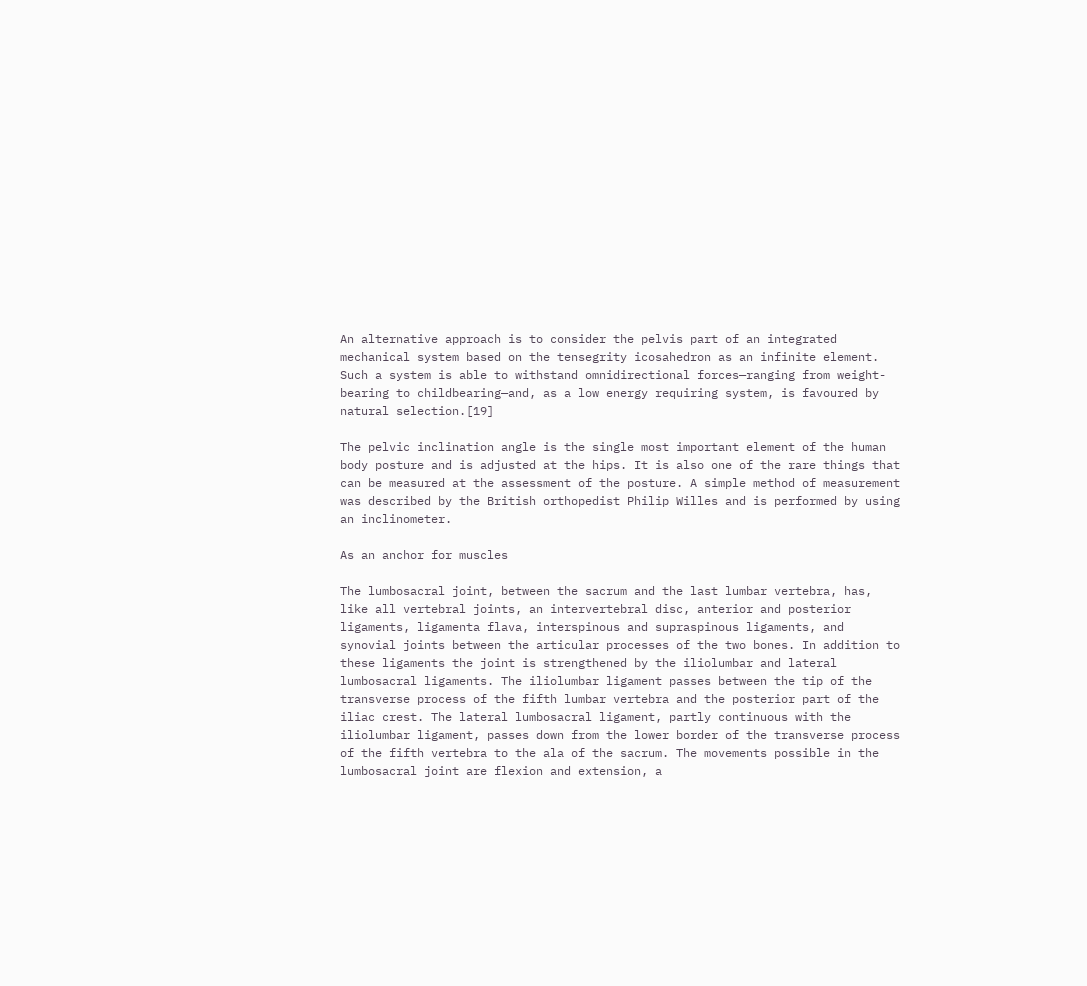An alternative approach is to consider the pelvis part of an integrated mechanical system based on the tensegrity icosahedron as an infinite element. Such a system is able to withstand omnidirectional forces—ranging from weight-bearing to childbearing—and, as a low energy requiring system, is favoured by natural selection.[19]

The pelvic inclination angle is the single most important element of the human body posture and is adjusted at the hips. It is also one of the rare things that can be measured at the assessment of the posture. A simple method of measurement was described by the British orthopedist Philip Willes and is performed by using an inclinometer.

As an anchor for muscles

The lumbosacral joint, between the sacrum and the last lumbar vertebra, has, like all vertebral joints, an intervertebral disc, anterior and posterior ligaments, ligamenta flava, interspinous and supraspinous ligaments, and synovial joints between the articular processes of the two bones. In addition to these ligaments the joint is strengthened by the iliolumbar and lateral lumbosacral ligaments. The iliolumbar ligament passes between the tip of the transverse process of the fifth lumbar vertebra and the posterior part of the iliac crest. The lateral lumbosacral ligament, partly continuous with the iliolumbar ligament, passes down from the lower border of the transverse process of the fifth vertebra to the ala of the sacrum. The movements possible in the lumbosacral joint are flexion and extension, a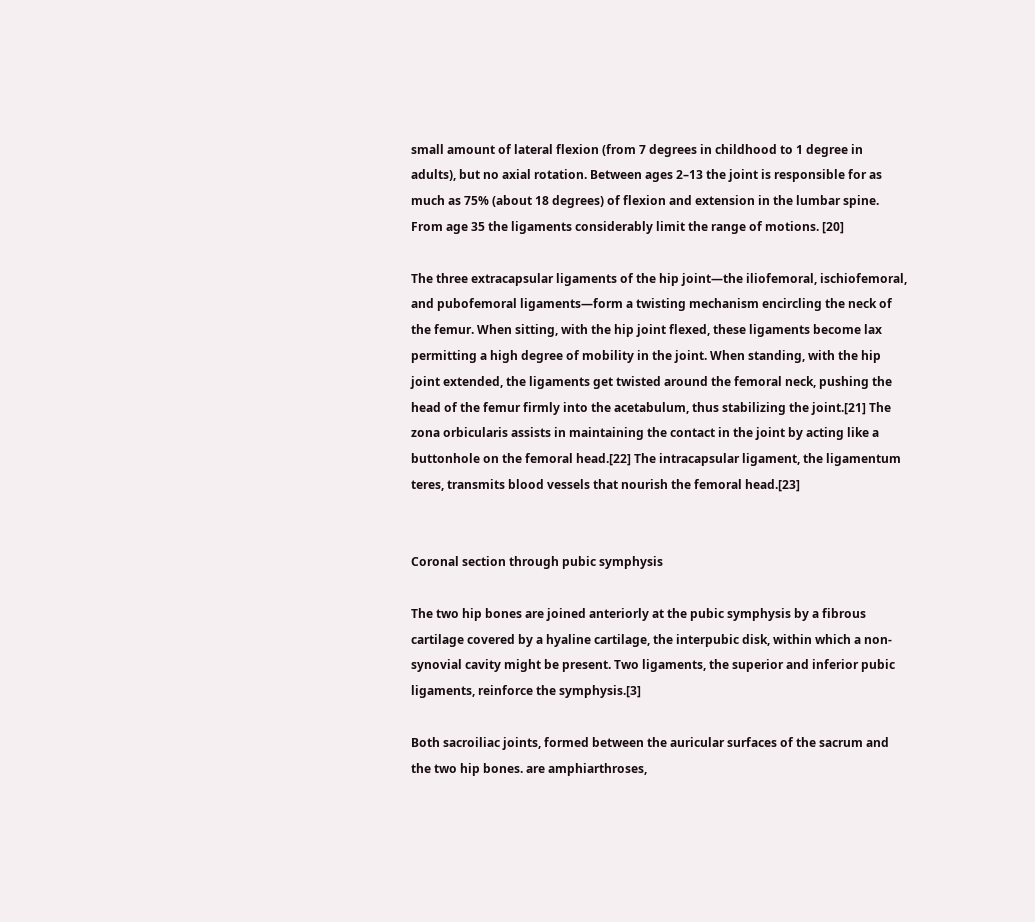small amount of lateral flexion (from 7 degrees in childhood to 1 degree in adults), but no axial rotation. Between ages 2–13 the joint is responsible for as much as 75% (about 18 degrees) of flexion and extension in the lumbar spine. From age 35 the ligaments considerably limit the range of motions. [20]

The three extracapsular ligaments of the hip joint—the iliofemoral, ischiofemoral, and pubofemoral ligaments—form a twisting mechanism encircling the neck of the femur. When sitting, with the hip joint flexed, these ligaments become lax permitting a high degree of mobility in the joint. When standing, with the hip joint extended, the ligaments get twisted around the femoral neck, pushing the head of the femur firmly into the acetabulum, thus stabilizing the joint.[21] The zona orbicularis assists in maintaining the contact in the joint by acting like a buttonhole on the femoral head.[22] The intracapsular ligament, the ligamentum teres, transmits blood vessels that nourish the femoral head.[23]


Coronal section through pubic symphysis

The two hip bones are joined anteriorly at the pubic symphysis by a fibrous cartilage covered by a hyaline cartilage, the interpubic disk, within which a non-synovial cavity might be present. Two ligaments, the superior and inferior pubic ligaments, reinforce the symphysis.[3]

Both sacroiliac joints, formed between the auricular surfaces of the sacrum and the two hip bones. are amphiarthroses,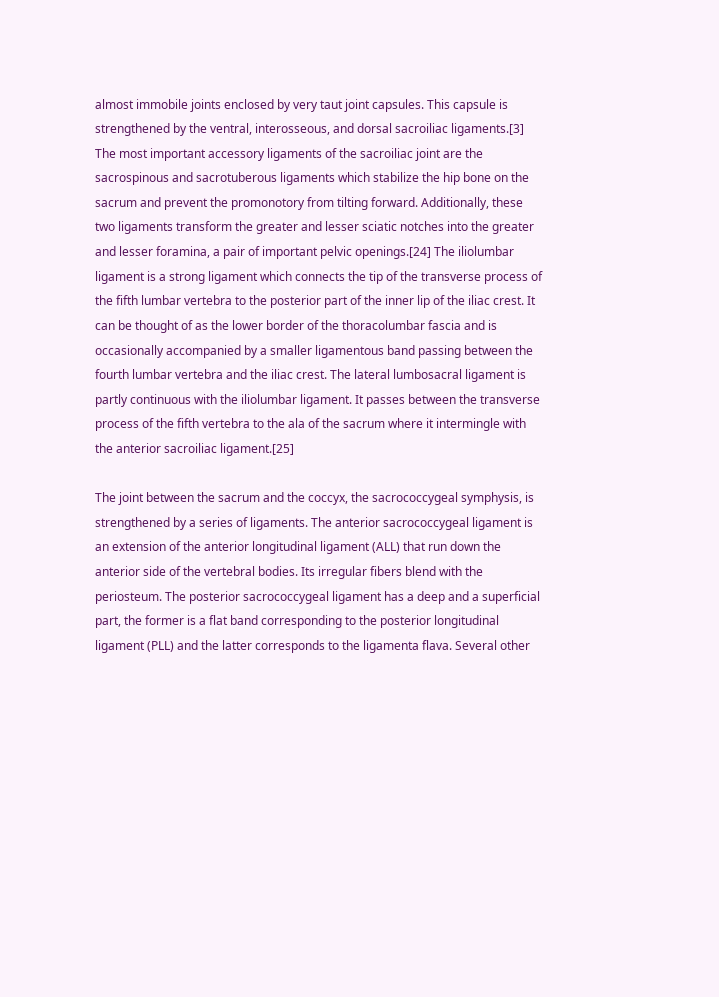almost immobile joints enclosed by very taut joint capsules. This capsule is strengthened by the ventral, interosseous, and dorsal sacroiliac ligaments.[3] The most important accessory ligaments of the sacroiliac joint are the sacrospinous and sacrotuberous ligaments which stabilize the hip bone on the sacrum and prevent the promonotory from tilting forward. Additionally, these two ligaments transform the greater and lesser sciatic notches into the greater and lesser foramina, a pair of important pelvic openings.[24] The iliolumbar ligament is a strong ligament which connects the tip of the transverse process of the fifth lumbar vertebra to the posterior part of the inner lip of the iliac crest. It can be thought of as the lower border of the thoracolumbar fascia and is occasionally accompanied by a smaller ligamentous band passing between the fourth lumbar vertebra and the iliac crest. The lateral lumbosacral ligament is partly continuous with the iliolumbar ligament. It passes between the transverse process of the fifth vertebra to the ala of the sacrum where it intermingle with the anterior sacroiliac ligament.[25]

The joint between the sacrum and the coccyx, the sacrococcygeal symphysis, is strengthened by a series of ligaments. The anterior sacrococcygeal ligament is an extension of the anterior longitudinal ligament (ALL) that run down the anterior side of the vertebral bodies. Its irregular fibers blend with the periosteum. The posterior sacrococcygeal ligament has a deep and a superficial part, the former is a flat band corresponding to the posterior longitudinal ligament (PLL) and the latter corresponds to the ligamenta flava. Several other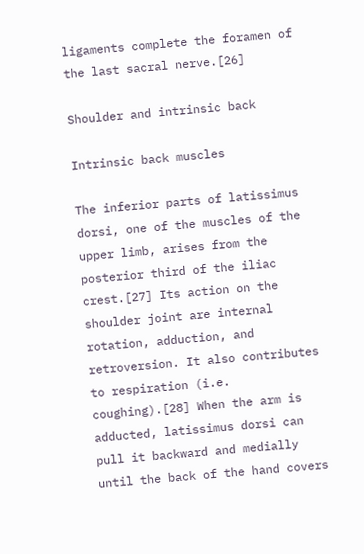ligaments complete the foramen of the last sacral nerve.[26]

Shoulder and intrinsic back

Intrinsic back muscles

The inferior parts of latissimus dorsi, one of the muscles of the upper limb, arises from the posterior third of the iliac crest.[27] Its action on the shoulder joint are internal rotation, adduction, and retroversion. It also contributes to respiration (i.e. coughing).[28] When the arm is adducted, latissimus dorsi can pull it backward and medially until the back of the hand covers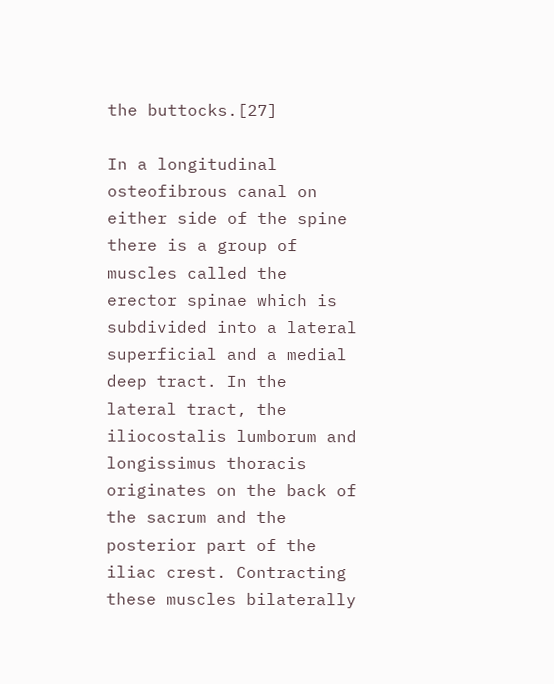the buttocks.[27]

In a longitudinal osteofibrous canal on either side of the spine there is a group of muscles called the erector spinae which is subdivided into a lateral superficial and a medial deep tract. In the lateral tract, the iliocostalis lumborum and longissimus thoracis originates on the back of the sacrum and the posterior part of the iliac crest. Contracting these muscles bilaterally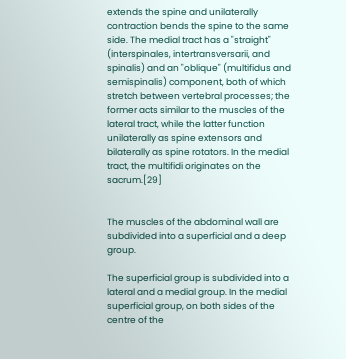extends the spine and unilaterally contraction bends the spine to the same side. The medial tract has a "straight" (interspinales, intertransversarii, and spinalis) and an "oblique" (multifidus and semispinalis) component, both of which stretch between vertebral processes; the former acts similar to the muscles of the lateral tract, while the latter function unilaterally as spine extensors and bilaterally as spine rotators. In the medial tract, the multifidi originates on the sacrum.[29]


The muscles of the abdominal wall are subdivided into a superficial and a deep group.

The superficial group is subdivided into a lateral and a medial group. In the medial superficial group, on both sides of the centre of the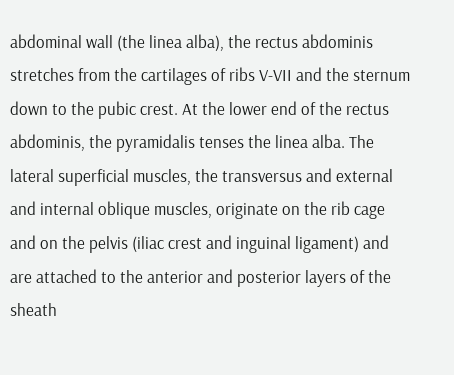abdominal wall (the linea alba), the rectus abdominis stretches from the cartilages of ribs V-VII and the sternum down to the pubic crest. At the lower end of the rectus abdominis, the pyramidalis tenses the linea alba. The lateral superficial muscles, the transversus and external and internal oblique muscles, originate on the rib cage and on the pelvis (iliac crest and inguinal ligament) and are attached to the anterior and posterior layers of the sheath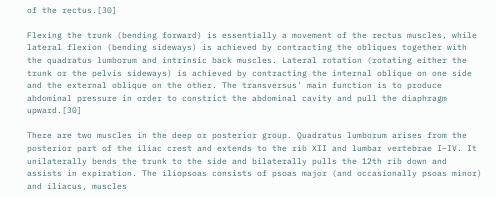of the rectus.[30]

Flexing the trunk (bending forward) is essentially a movement of the rectus muscles, while lateral flexion (bending sideways) is achieved by contracting the obliques together with the quadratus lumborum and intrinsic back muscles. Lateral rotation (rotating either the trunk or the pelvis sideways) is achieved by contracting the internal oblique on one side and the external oblique on the other. The transversus' main function is to produce abdominal pressure in order to constrict the abdominal cavity and pull the diaphragm upward.[30]

There are two muscles in the deep or posterior group. Quadratus lumborum arises from the posterior part of the iliac crest and extends to the rib XII and lumbar vertebrae I–IV. It unilaterally bends the trunk to the side and bilaterally pulls the 12th rib down and assists in expiration. The iliopsoas consists of psoas major (and occasionally psoas minor) and iliacus, muscles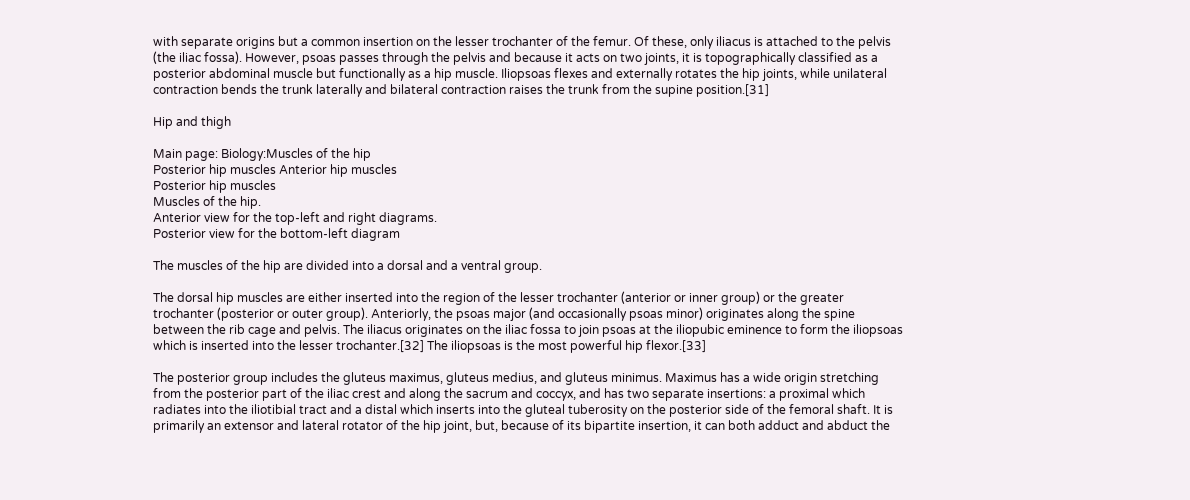with separate origins but a common insertion on the lesser trochanter of the femur. Of these, only iliacus is attached to the pelvis (the iliac fossa). However, psoas passes through the pelvis and because it acts on two joints, it is topographically classified as a posterior abdominal muscle but functionally as a hip muscle. Iliopsoas flexes and externally rotates the hip joints, while unilateral contraction bends the trunk laterally and bilateral contraction raises the trunk from the supine position.[31]

Hip and thigh

Main page: Biology:Muscles of the hip
Posterior hip muscles Anterior hip muscles
Posterior hip muscles
Muscles of the hip.
Anterior view for the top-left and right diagrams.
Posterior view for the bottom-left diagram

The muscles of the hip are divided into a dorsal and a ventral group.

The dorsal hip muscles are either inserted into the region of the lesser trochanter (anterior or inner group) or the greater trochanter (posterior or outer group). Anteriorly, the psoas major (and occasionally psoas minor) originates along the spine between the rib cage and pelvis. The iliacus originates on the iliac fossa to join psoas at the iliopubic eminence to form the iliopsoas which is inserted into the lesser trochanter.[32] The iliopsoas is the most powerful hip flexor.[33]

The posterior group includes the gluteus maximus, gluteus medius, and gluteus minimus. Maximus has a wide origin stretching from the posterior part of the iliac crest and along the sacrum and coccyx, and has two separate insertions: a proximal which radiates into the iliotibial tract and a distal which inserts into the gluteal tuberosity on the posterior side of the femoral shaft. It is primarily an extensor and lateral rotator of the hip joint, but, because of its bipartite insertion, it can both adduct and abduct the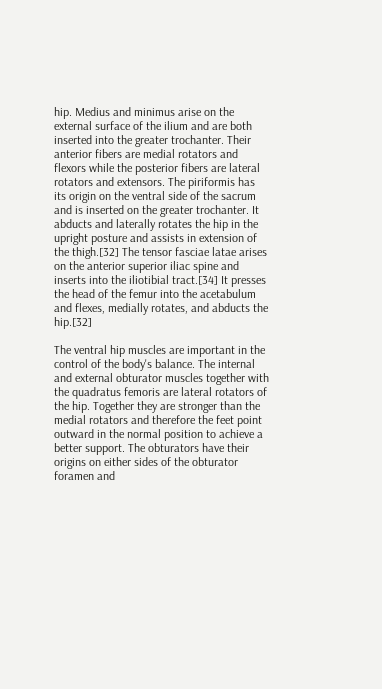hip. Medius and minimus arise on the external surface of the ilium and are both inserted into the greater trochanter. Their anterior fibers are medial rotators and flexors while the posterior fibers are lateral rotators and extensors. The piriformis has its origin on the ventral side of the sacrum and is inserted on the greater trochanter. It abducts and laterally rotates the hip in the upright posture and assists in extension of the thigh.[32] The tensor fasciae latae arises on the anterior superior iliac spine and inserts into the iliotibial tract.[34] It presses the head of the femur into the acetabulum and flexes, medially rotates, and abducts the hip.[32]

The ventral hip muscles are important in the control of the body's balance. The internal and external obturator muscles together with the quadratus femoris are lateral rotators of the hip. Together they are stronger than the medial rotators and therefore the feet point outward in the normal position to achieve a better support. The obturators have their origins on either sides of the obturator foramen and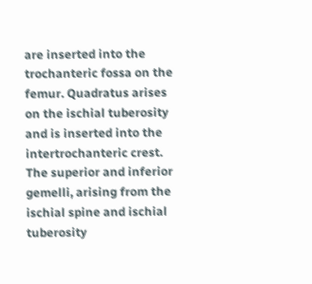are inserted into the trochanteric fossa on the femur. Quadratus arises on the ischial tuberosity and is inserted into the intertrochanteric crest. The superior and inferior gemelli, arising from the ischial spine and ischial tuberosity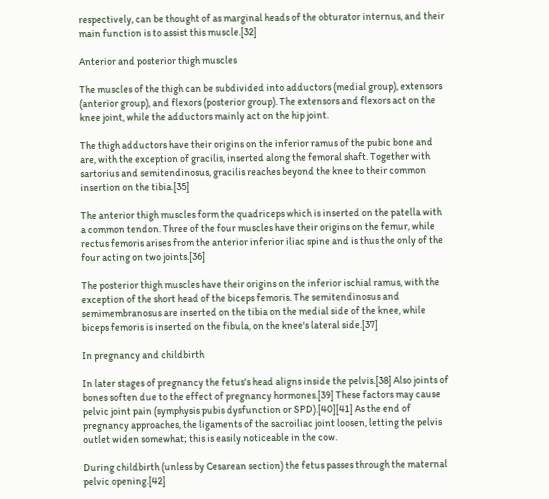respectively, can be thought of as marginal heads of the obturator internus, and their main function is to assist this muscle.[32]

Anterior and posterior thigh muscles

The muscles of the thigh can be subdivided into adductors (medial group), extensors (anterior group), and flexors (posterior group). The extensors and flexors act on the knee joint, while the adductors mainly act on the hip joint.

The thigh adductors have their origins on the inferior ramus of the pubic bone and are, with the exception of gracilis, inserted along the femoral shaft. Together with sartorius and semitendinosus, gracilis reaches beyond the knee to their common insertion on the tibia.[35]

The anterior thigh muscles form the quadriceps which is inserted on the patella with a common tendon. Three of the four muscles have their origins on the femur, while rectus femoris arises from the anterior inferior iliac spine and is thus the only of the four acting on two joints.[36]

The posterior thigh muscles have their origins on the inferior ischial ramus, with the exception of the short head of the biceps femoris. The semitendinosus and semimembranosus are inserted on the tibia on the medial side of the knee, while biceps femoris is inserted on the fibula, on the knee's lateral side.[37]

In pregnancy and childbirth

In later stages of pregnancy the fetus's head aligns inside the pelvis.[38] Also joints of bones soften due to the effect of pregnancy hormones.[39] These factors may cause pelvic joint pain (symphysis pubis dysfunction or SPD).[40][41] As the end of pregnancy approaches, the ligaments of the sacroiliac joint loosen, letting the pelvis outlet widen somewhat; this is easily noticeable in the cow.

During childbirth (unless by Cesarean section) the fetus passes through the maternal pelvic opening.[42]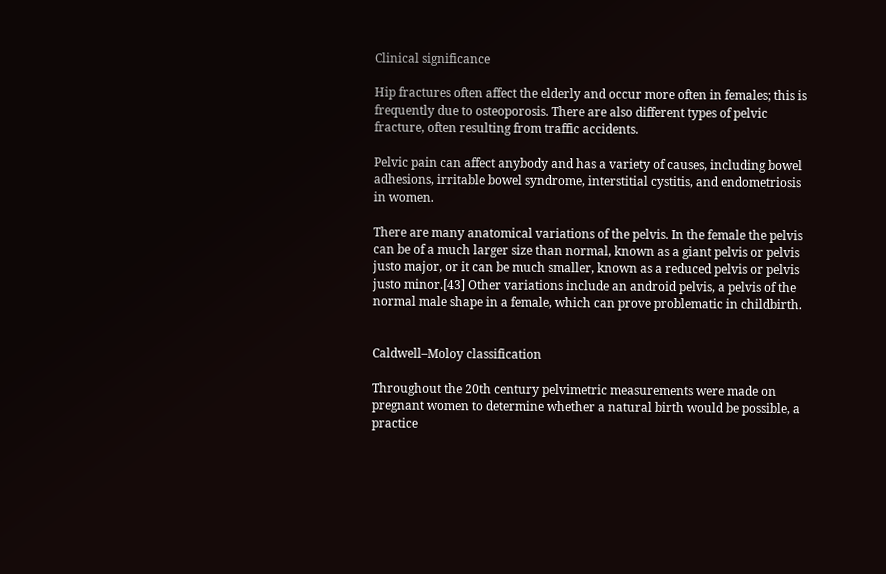Clinical significance

Hip fractures often affect the elderly and occur more often in females; this is frequently due to osteoporosis. There are also different types of pelvic fracture, often resulting from traffic accidents.

Pelvic pain can affect anybody and has a variety of causes, including bowel adhesions, irritable bowel syndrome, interstitial cystitis, and endometriosis in women.

There are many anatomical variations of the pelvis. In the female the pelvis can be of a much larger size than normal, known as a giant pelvis or pelvis justo major, or it can be much smaller, known as a reduced pelvis or pelvis justo minor.[43] Other variations include an android pelvis, a pelvis of the normal male shape in a female, which can prove problematic in childbirth.


Caldwell–Moloy classification

Throughout the 20th century pelvimetric measurements were made on pregnant women to determine whether a natural birth would be possible, a practice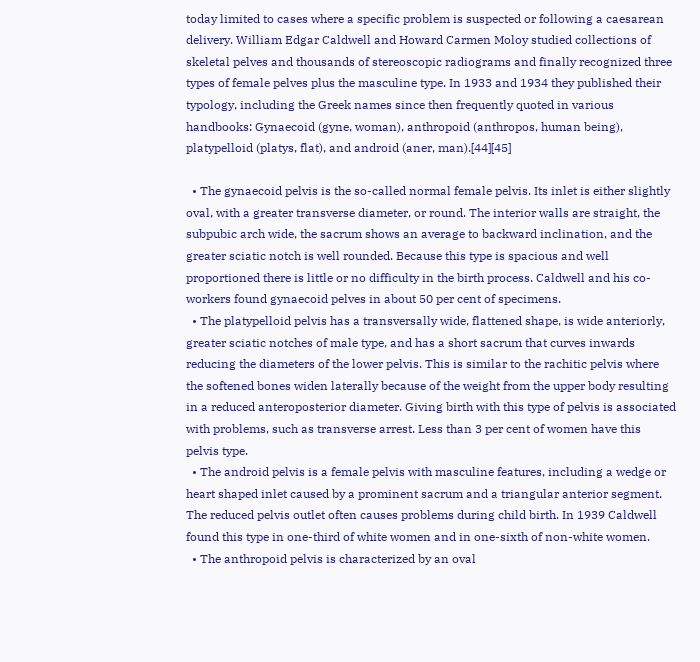today limited to cases where a specific problem is suspected or following a caesarean delivery. William Edgar Caldwell and Howard Carmen Moloy studied collections of skeletal pelves and thousands of stereoscopic radiograms and finally recognized three types of female pelves plus the masculine type. In 1933 and 1934 they published their typology, including the Greek names since then frequently quoted in various handbooks: Gynaecoid (gyne, woman), anthropoid (anthropos, human being), platypelloid (platys, flat), and android (aner, man).[44][45]

  • The gynaecoid pelvis is the so-called normal female pelvis. Its inlet is either slightly oval, with a greater transverse diameter, or round. The interior walls are straight, the subpubic arch wide, the sacrum shows an average to backward inclination, and the greater sciatic notch is well rounded. Because this type is spacious and well proportioned there is little or no difficulty in the birth process. Caldwell and his co-workers found gynaecoid pelves in about 50 per cent of specimens.
  • The platypelloid pelvis has a transversally wide, flattened shape, is wide anteriorly, greater sciatic notches of male type, and has a short sacrum that curves inwards reducing the diameters of the lower pelvis. This is similar to the rachitic pelvis where the softened bones widen laterally because of the weight from the upper body resulting in a reduced anteroposterior diameter. Giving birth with this type of pelvis is associated with problems, such as transverse arrest. Less than 3 per cent of women have this pelvis type.
  • The android pelvis is a female pelvis with masculine features, including a wedge or heart shaped inlet caused by a prominent sacrum and a triangular anterior segment. The reduced pelvis outlet often causes problems during child birth. In 1939 Caldwell found this type in one-third of white women and in one-sixth of non-white women.
  • The anthropoid pelvis is characterized by an oval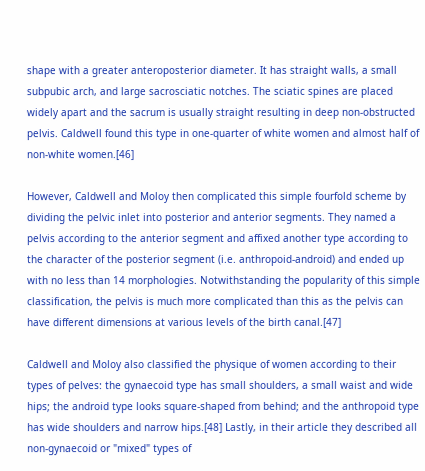shape with a greater anteroposterior diameter. It has straight walls, a small subpubic arch, and large sacrosciatic notches. The sciatic spines are placed widely apart and the sacrum is usually straight resulting in deep non-obstructed pelvis. Caldwell found this type in one-quarter of white women and almost half of non-white women.[46]

However, Caldwell and Moloy then complicated this simple fourfold scheme by dividing the pelvic inlet into posterior and anterior segments. They named a pelvis according to the anterior segment and affixed another type according to the character of the posterior segment (i.e. anthropoid-android) and ended up with no less than 14 morphologies. Notwithstanding the popularity of this simple classification, the pelvis is much more complicated than this as the pelvis can have different dimensions at various levels of the birth canal.[47]

Caldwell and Moloy also classified the physique of women according to their types of pelves: the gynaecoid type has small shoulders, a small waist and wide hips; the android type looks square-shaped from behind; and the anthropoid type has wide shoulders and narrow hips.[48] Lastly, in their article they described all non-gynaecoid or "mixed" types of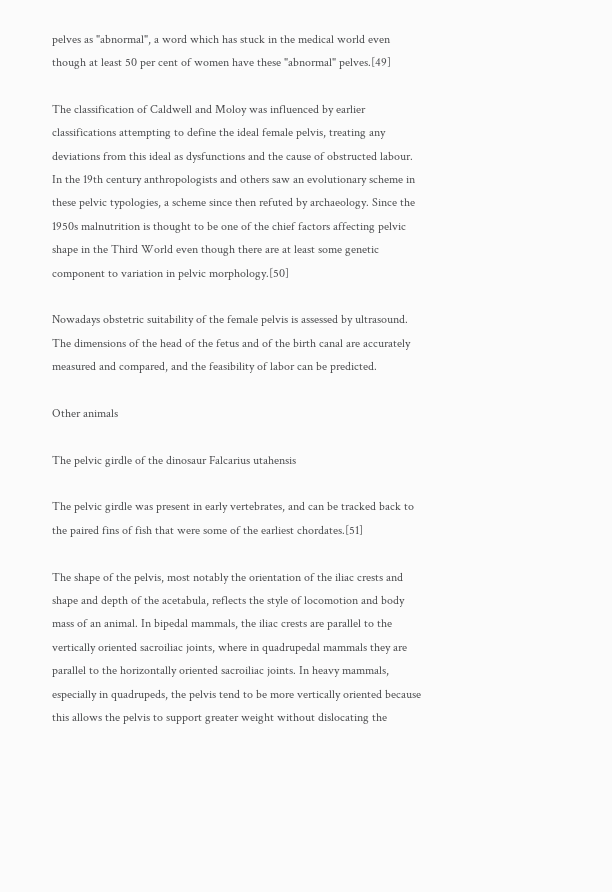pelves as "abnormal", a word which has stuck in the medical world even though at least 50 per cent of women have these "abnormal" pelves.[49]

The classification of Caldwell and Moloy was influenced by earlier classifications attempting to define the ideal female pelvis, treating any deviations from this ideal as dysfunctions and the cause of obstructed labour. In the 19th century anthropologists and others saw an evolutionary scheme in these pelvic typologies, a scheme since then refuted by archaeology. Since the 1950s malnutrition is thought to be one of the chief factors affecting pelvic shape in the Third World even though there are at least some genetic component to variation in pelvic morphology.[50]

Nowadays obstetric suitability of the female pelvis is assessed by ultrasound. The dimensions of the head of the fetus and of the birth canal are accurately measured and compared, and the feasibility of labor can be predicted.

Other animals

The pelvic girdle of the dinosaur Falcarius utahensis

The pelvic girdle was present in early vertebrates, and can be tracked back to the paired fins of fish that were some of the earliest chordates.[51]

The shape of the pelvis, most notably the orientation of the iliac crests and shape and depth of the acetabula, reflects the style of locomotion and body mass of an animal. In bipedal mammals, the iliac crests are parallel to the vertically oriented sacroiliac joints, where in quadrupedal mammals they are parallel to the horizontally oriented sacroiliac joints. In heavy mammals, especially in quadrupeds, the pelvis tend to be more vertically oriented because this allows the pelvis to support greater weight without dislocating the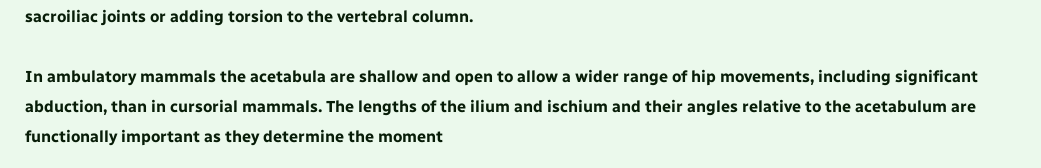sacroiliac joints or adding torsion to the vertebral column.

In ambulatory mammals the acetabula are shallow and open to allow a wider range of hip movements, including significant abduction, than in cursorial mammals. The lengths of the ilium and ischium and their angles relative to the acetabulum are functionally important as they determine the moment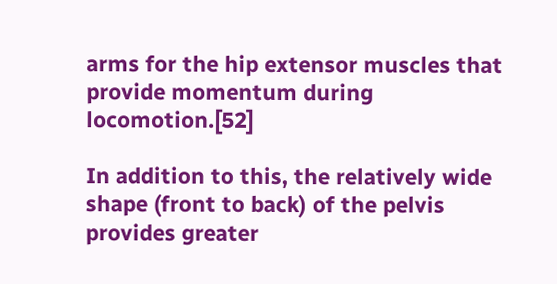arms for the hip extensor muscles that provide momentum during locomotion.[52]

In addition to this, the relatively wide shape (front to back) of the pelvis provides greater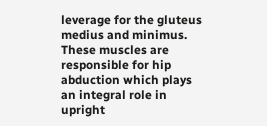leverage for the gluteus medius and minimus. These muscles are responsible for hip abduction which plays an integral role in upright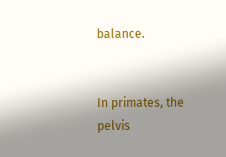balance.


In primates, the pelvis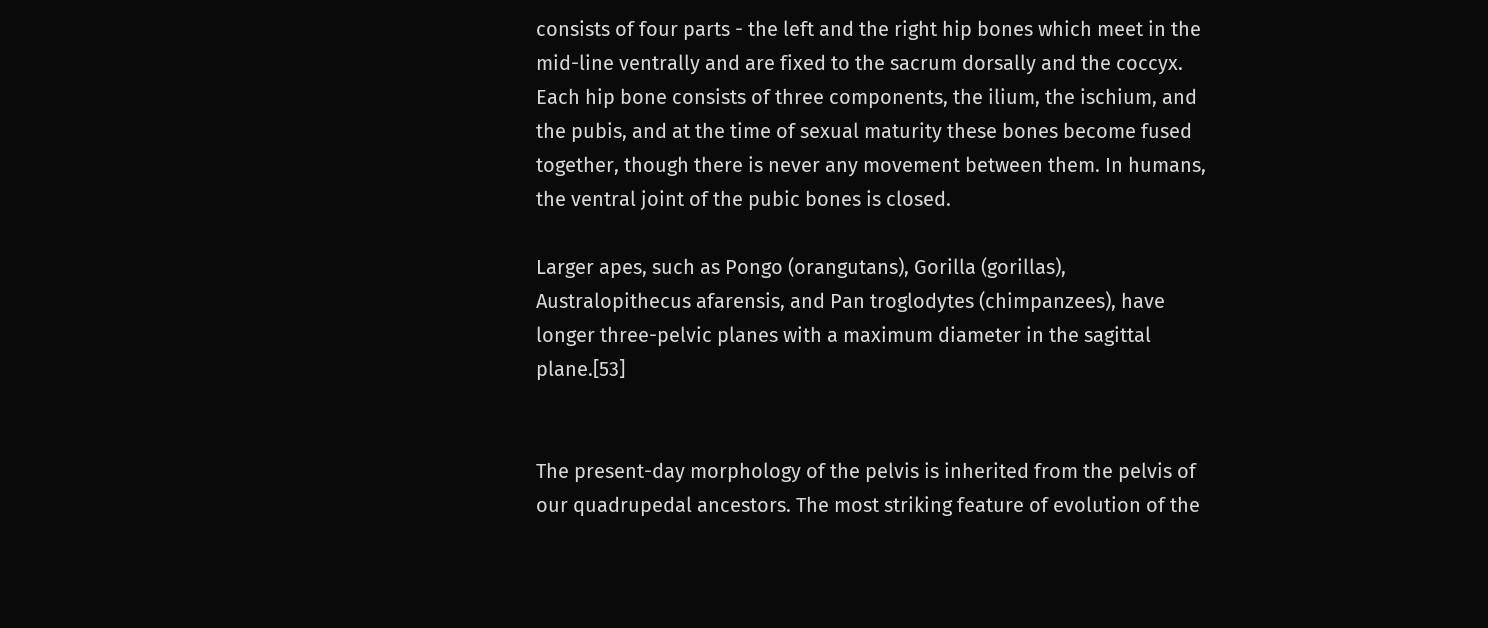consists of four parts - the left and the right hip bones which meet in the mid-line ventrally and are fixed to the sacrum dorsally and the coccyx. Each hip bone consists of three components, the ilium, the ischium, and the pubis, and at the time of sexual maturity these bones become fused together, though there is never any movement between them. In humans, the ventral joint of the pubic bones is closed.

Larger apes, such as Pongo (orangutans), Gorilla (gorillas), Australopithecus afarensis, and Pan troglodytes (chimpanzees), have longer three-pelvic planes with a maximum diameter in the sagittal plane.[53]


The present-day morphology of the pelvis is inherited from the pelvis of our quadrupedal ancestors. The most striking feature of evolution of the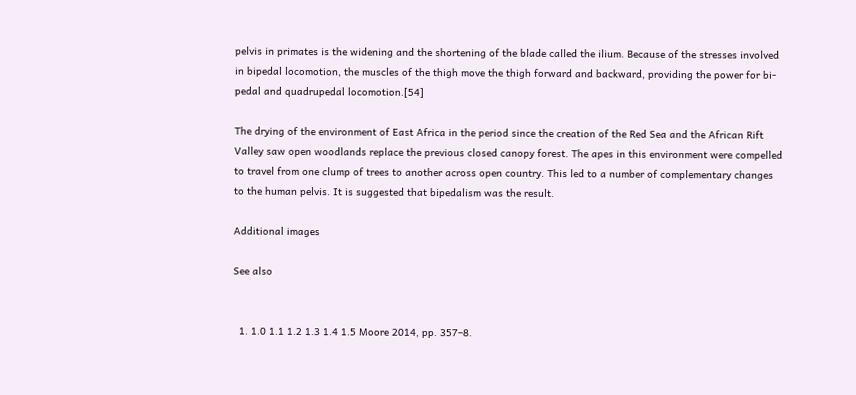pelvis in primates is the widening and the shortening of the blade called the ilium. Because of the stresses involved in bipedal locomotion, the muscles of the thigh move the thigh forward and backward, providing the power for bi-pedal and quadrupedal locomotion.[54]

The drying of the environment of East Africa in the period since the creation of the Red Sea and the African Rift Valley saw open woodlands replace the previous closed canopy forest. The apes in this environment were compelled to travel from one clump of trees to another across open country. This led to a number of complementary changes to the human pelvis. It is suggested that bipedalism was the result.

Additional images

See also


  1. 1.0 1.1 1.2 1.3 1.4 1.5 Moore 2014, pp. 357–8.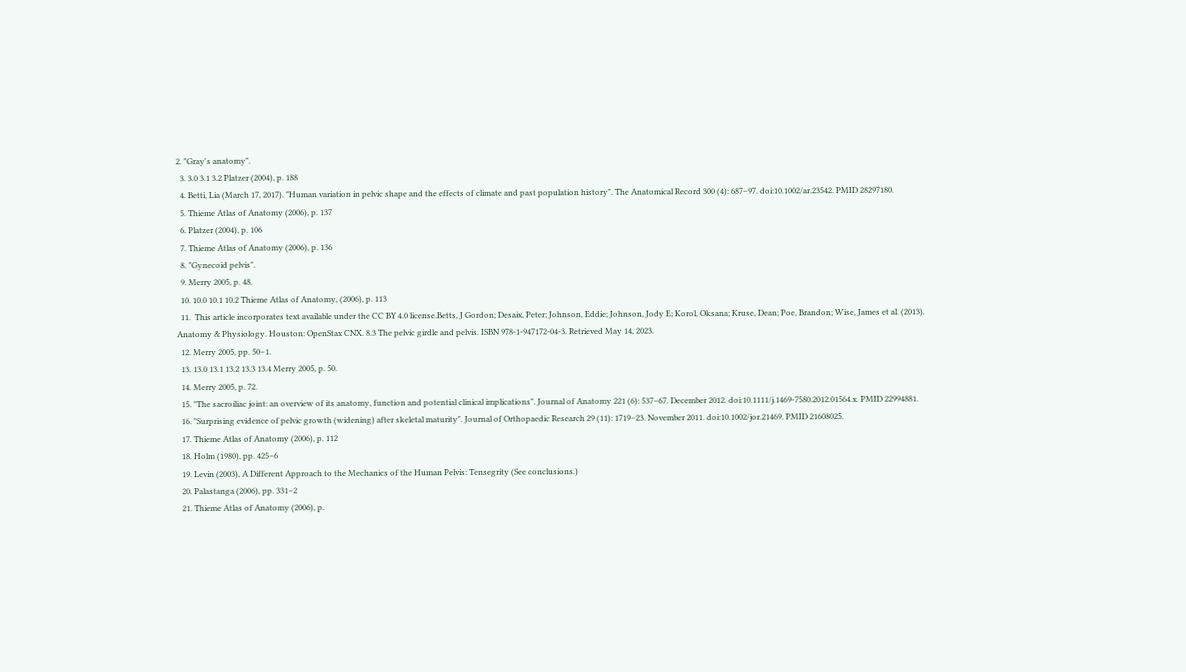2. "Gray's anatomy".
  3. 3.0 3.1 3.2 Platzer (2004), p. 188
  4. Betti, Lia (March 17, 2017). "Human variation in pelvic shape and the effects of climate and past population history". The Anatomical Record 300 (4): 687–97. doi:10.1002/ar.23542. PMID 28297180.
  5. Thieme Atlas of Anatomy (2006), p. 137
  6. Platzer (2004), p. 106
  7. Thieme Atlas of Anatomy (2006), p. 136
  8. "Gynecoid pelvis".
  9. Merry 2005, p. 48.
  10. 10.0 10.1 10.2 Thieme Atlas of Anatomy, (2006), p. 113
  11.  This article incorporates text available under the CC BY 4.0 license.Betts, J Gordon; Desaix, Peter; Johnson, Eddie; Johnson, Jody E; Korol, Oksana; Kruse, Dean; Poe, Brandon; Wise, James et al. (2013). Anatomy & Physiology. Houston: OpenStax CNX. 8.3 The pelvic girdle and pelvis. ISBN 978-1-947172-04-3. Retrieved May 14, 2023.
  12. Merry 2005, pp. 50–1.
  13. 13.0 13.1 13.2 13.3 13.4 Merry 2005, p. 50.
  14. Merry 2005, p. 72.
  15. "The sacroiliac joint: an overview of its anatomy, function and potential clinical implications". Journal of Anatomy 221 (6): 537–67. December 2012. doi:10.1111/j.1469-7580.2012.01564.x. PMID 22994881.
  16. "Surprising evidence of pelvic growth (widening) after skeletal maturity". Journal of Orthopaedic Research 29 (11): 1719–23. November 2011. doi:10.1002/jor.21469. PMID 21608025.
  17. Thieme Atlas of Anatomy (2006), p. 112
  18. Holm (1980), pp. 425–6
  19. Levin (2003), A Different Approach to the Mechanics of the Human Pelvis: Tensegrity (See conclusions.)
  20. Palastanga (2006), pp. 331–2
  21. Thieme Atlas of Anatomy (2006), p.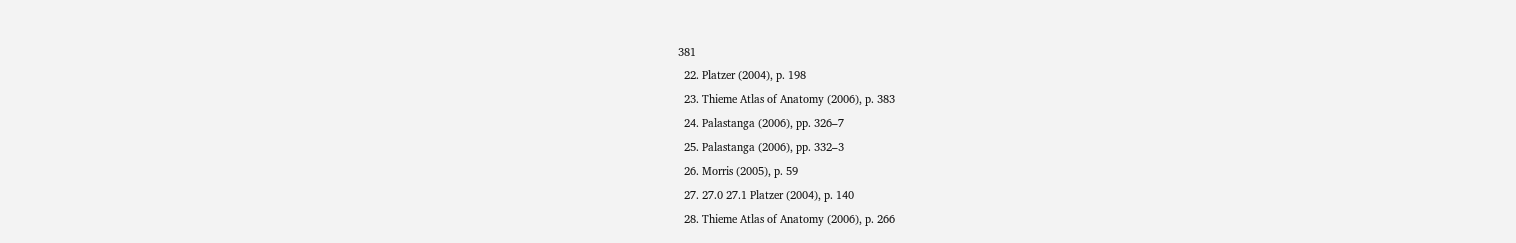381
  22. Platzer (2004), p. 198
  23. Thieme Atlas of Anatomy (2006), p. 383
  24. Palastanga (2006), pp. 326–7
  25. Palastanga (2006), pp. 332–3
  26. Morris (2005), p. 59
  27. 27.0 27.1 Platzer (2004), p. 140
  28. Thieme Atlas of Anatomy (2006), p. 266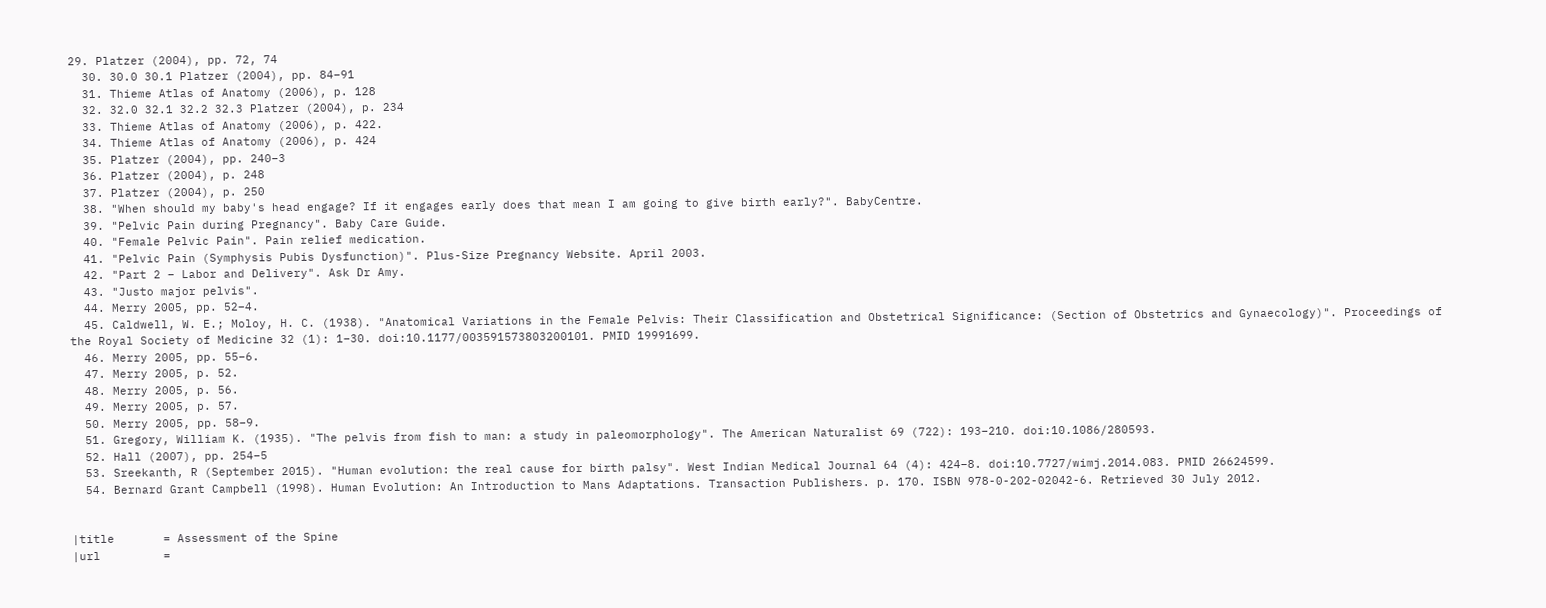29. Platzer (2004), pp. 72, 74
  30. 30.0 30.1 Platzer (2004), pp. 84–91
  31. Thieme Atlas of Anatomy (2006), p. 128
  32. 32.0 32.1 32.2 32.3 Platzer (2004), p. 234
  33. Thieme Atlas of Anatomy (2006), p. 422.
  34. Thieme Atlas of Anatomy (2006), p. 424
  35. Platzer (2004), pp. 240–3
  36. Platzer (2004), p. 248
  37. Platzer (2004), p. 250
  38. "When should my baby's head engage? If it engages early does that mean I am going to give birth early?". BabyCentre.
  39. "Pelvic Pain during Pregnancy". Baby Care Guide.
  40. "Female Pelvic Pain". Pain relief medication.
  41. "Pelvic Pain (Symphysis Pubis Dysfunction)". Plus-Size Pregnancy Website. April 2003.
  42. "Part 2 – Labor and Delivery". Ask Dr Amy.
  43. "Justo major pelvis".
  44. Merry 2005, pp. 52–4.
  45. Caldwell, W. E.; Moloy, H. C. (1938). "Anatomical Variations in the Female Pelvis: Their Classification and Obstetrical Significance: (Section of Obstetrics and Gynaecology)". Proceedings of the Royal Society of Medicine 32 (1): 1–30. doi:10.1177/003591573803200101. PMID 19991699.
  46. Merry 2005, pp. 55–6.
  47. Merry 2005, p. 52.
  48. Merry 2005, p. 56.
  49. Merry 2005, p. 57.
  50. Merry 2005, pp. 58–9.
  51. Gregory, William K. (1935). "The pelvis from fish to man: a study in paleomorphology". The American Naturalist 69 (722): 193–210. doi:10.1086/280593.
  52. Hall (2007), pp. 254–5
  53. Sreekanth, R (September 2015). "Human evolution: the real cause for birth palsy". West Indian Medical Journal 64 (4): 424–8. doi:10.7727/wimj.2014.083. PMID 26624599.
  54. Bernard Grant Campbell (1998). Human Evolution: An Introduction to Mans Adaptations. Transaction Publishers. p. 170. ISBN 978-0-202-02042-6. Retrieved 30 July 2012.


|title       = Assessment of the Spine
|url         =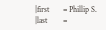|first       = Phillip S.
|last        =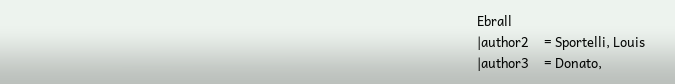Ebrall
|author2     = Sportelli, Louis
|author3     = Donato,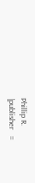Phillip R.
|publisher   =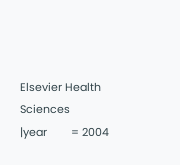Elsevier Health Sciences
|year        = 2004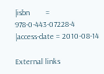|isbn        = 978-0-443-07228-4
|access-date = 2010-08-14

External links